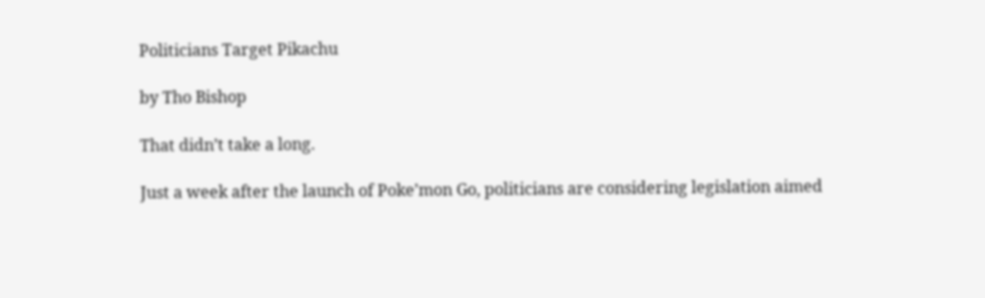Politicians Target Pikachu

by Tho Bishop

That didn’t take a long.

Just a week after the launch of Poke’mon Go, politicians are considering legislation aimed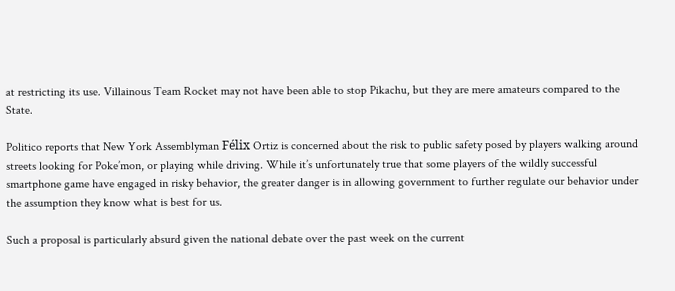at restricting its use. Villainous Team Rocket may not have been able to stop Pikachu, but they are mere amateurs compared to the State.

Politico reports that New York Assemblyman Félix Ortiz is concerned about the risk to public safety posed by players walking around streets looking for Poke’mon, or playing while driving. While it’s unfortunately true that some players of the wildly successful smartphone game have engaged in risky behavior, the greater danger is in allowing government to further regulate our behavior under the assumption they know what is best for us.

Such a proposal is particularly absurd given the national debate over the past week on the current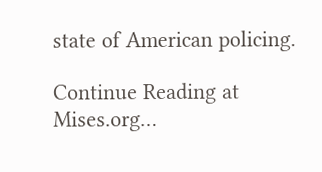state of American policing.

Continue Reading at Mises.org…